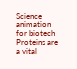Science animation for biotech
Proteins are a vital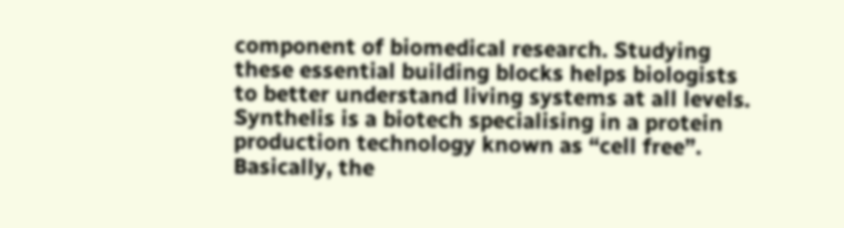component of biomedical research. Studying these essential building blocks helps biologists to better understand living systems at all levels. Synthelis is a biotech specialising in a protein production technology known as “cell free”. Basically, the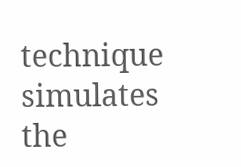technique simulates the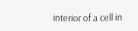interior of a cell in